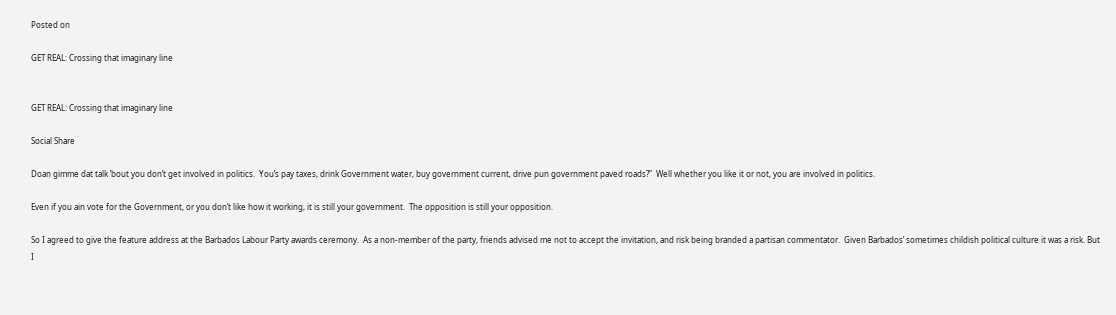Posted on

GET REAL: Crossing that imaginary line


GET REAL: Crossing that imaginary line

Social Share

Doan gimme dat talk ’bout you don’t get involved in politics.  You’s pay taxes, drink Government water, buy government current, drive pun government paved roads?”  Well whether you like it or not, you are involved in politics.

Even if you ain vote for the Government, or you don’t like how it working, it is still your government.  The opposition is still your opposition.

So I agreed to give the feature address at the Barbados Labour Party awards ceremony.  As a non-member of the party, friends advised me not to accept the invitation, and risk being branded a partisan commentator.  Given Barbados’ sometimes childish political culture it was a risk. But I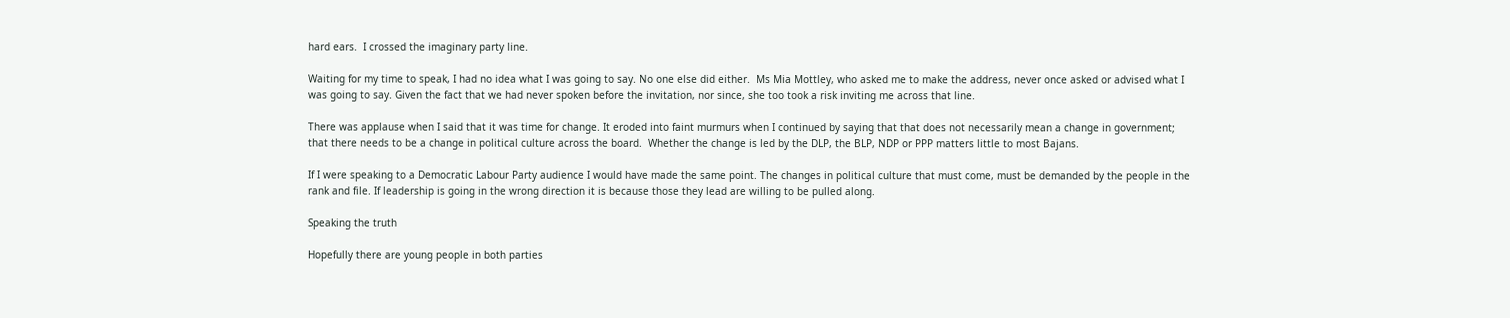hard ears.  I crossed the imaginary party line.

Waiting for my time to speak, I had no idea what I was going to say. No one else did either.  Ms Mia Mottley, who asked me to make the address, never once asked or advised what I was going to say. Given the fact that we had never spoken before the invitation, nor since, she too took a risk inviting me across that line.

There was applause when I said that it was time for change. It eroded into faint murmurs when I continued by saying that that does not necessarily mean a change in government; that there needs to be a change in political culture across the board.  Whether the change is led by the DLP, the BLP, NDP or PPP matters little to most Bajans.

If I were speaking to a Democratic Labour Party audience I would have made the same point. The changes in political culture that must come, must be demanded by the people in the rank and file. If leadership is going in the wrong direction it is because those they lead are willing to be pulled along.

Speaking the truth

Hopefully there are young people in both parties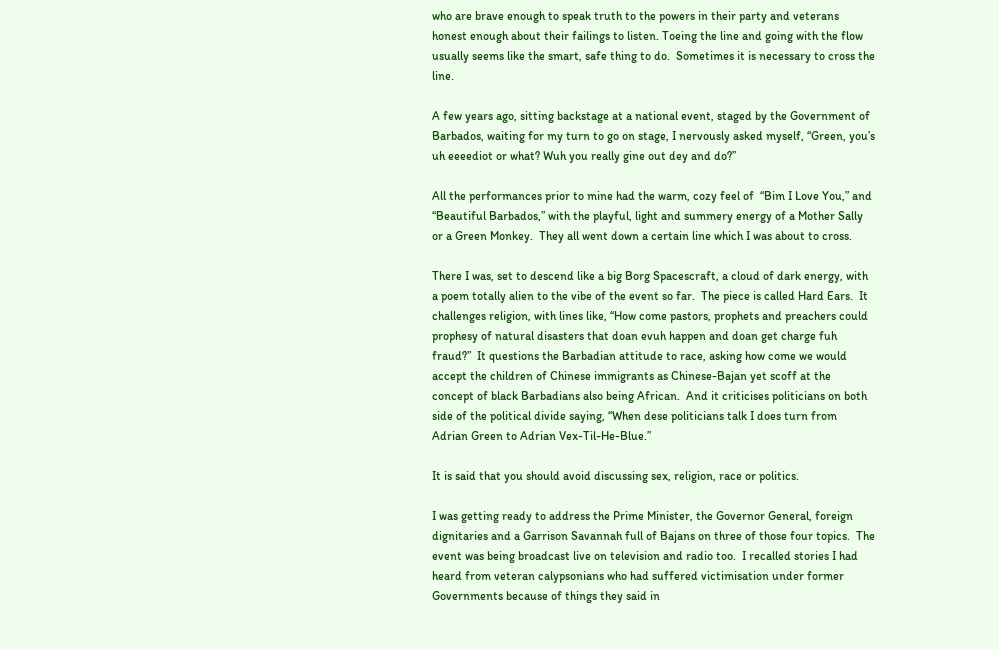who are brave enough to speak truth to the powers in their party and veterans honest enough about their failings to listen. Toeing the line and going with the flow usually seems like the smart, safe thing to do.  Sometimes it is necessary to cross the line.

A few years ago, sitting backstage at a national event, staged by the Government of Barbados, waiting for my turn to go on stage, I nervously asked myself, “Green, you’s uh eeeediot or what? Wuh you really gine out dey and do?”

All the performances prior to mine had the warm, cozy feel of  “Bim I Love You,” and “Beautiful Barbados,” with the playful, light and summery energy of a Mother Sally or a Green Monkey.  They all went down a certain line which I was about to cross.

There I was, set to descend like a big Borg Spacescraft, a cloud of dark energy, with a poem totally alien to the vibe of the event so far.  The piece is called Hard Ears.  It challenges religion, with lines like, “How come pastors, prophets and preachers could prophesy of natural disasters that doan evuh happen and doan get charge fuh fraud?”  It questions the Barbadian attitude to race, asking how come we would accept the children of Chinese immigrants as Chinese-Bajan yet scoff at the concept of black Barbadians also being African.  And it criticises politicians on both side of the political divide saying, “When dese politicians talk I does turn from Adrian Green to Adrian Vex-Til-He-Blue.”

It is said that you should avoid discussing sex, religion, race or politics.

I was getting ready to address the Prime Minister, the Governor General, foreign dignitaries and a Garrison Savannah full of Bajans on three of those four topics.  The event was being broadcast live on television and radio too.  I recalled stories I had heard from veteran calypsonians who had suffered victimisation under former Governments because of things they said in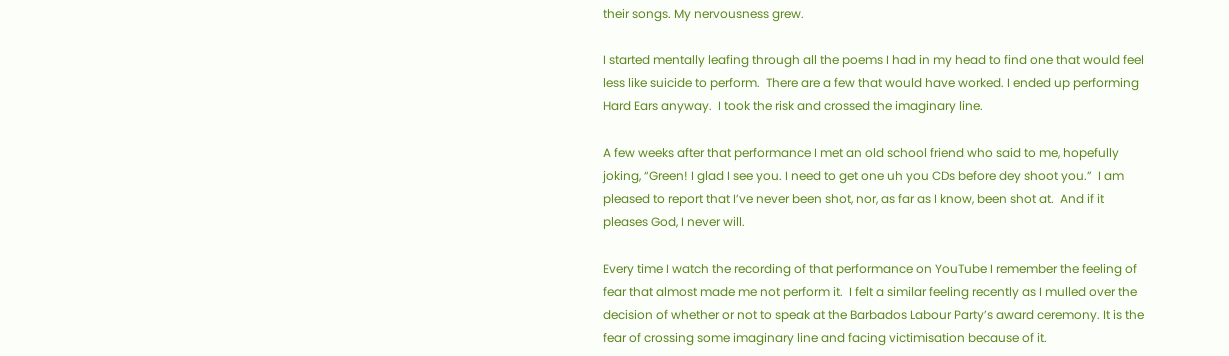their songs. My nervousness grew.

I started mentally leafing through all the poems I had in my head to find one that would feel less like suicide to perform.  There are a few that would have worked. I ended up performing Hard Ears anyway.  I took the risk and crossed the imaginary line.

A few weeks after that performance I met an old school friend who said to me, hopefully joking, “Green! I glad I see you. I need to get one uh you CDs before dey shoot you.”  I am pleased to report that I’ve never been shot, nor, as far as I know, been shot at.  And if it pleases God, I never will.

Every time I watch the recording of that performance on YouTube I remember the feeling of fear that almost made me not perform it.  I felt a similar feeling recently as I mulled over the decision of whether or not to speak at the Barbados Labour Party’s award ceremony. It is the fear of crossing some imaginary line and facing victimisation because of it.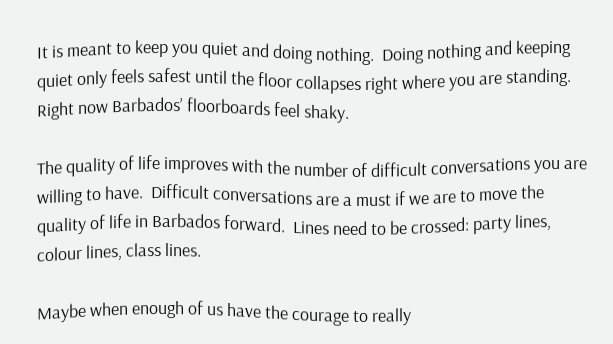It is meant to keep you quiet and doing nothing.  Doing nothing and keeping quiet only feels safest until the floor collapses right where you are standing.  Right now Barbados’ floorboards feel shaky.

The quality of life improves with the number of difficult conversations you are willing to have.  Difficult conversations are a must if we are to move the quality of life in Barbados forward.  Lines need to be crossed: party lines, colour lines, class lines.

Maybe when enough of us have the courage to really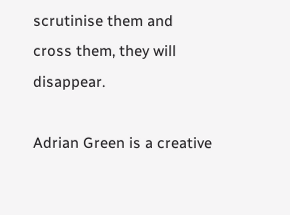scrutinise them and cross them, they will disappear.

Adrian Green is a creative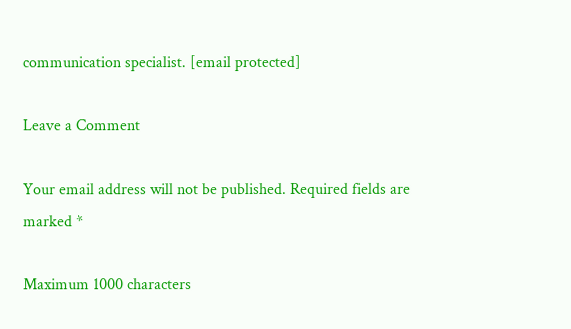communication specialist. [email protected]

Leave a Comment

Your email address will not be published. Required fields are marked *

Maximum 1000 characters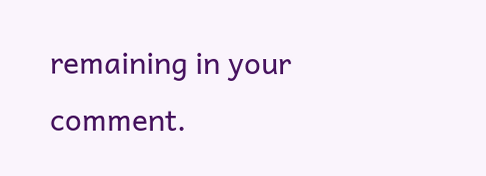remaining in your comment.